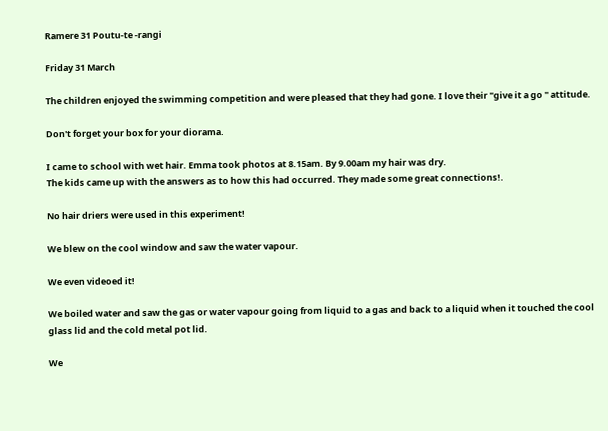Ramere 31 Poutu-te -rangi

Friday 31 March

The children enjoyed the swimming competition and were pleased that they had gone. I love their "give it a go " attitude.

Don't forget your box for your diorama.

I came to school with wet hair. Emma took photos at 8.15am. By 9.00am my hair was dry.
The kids came up with the answers as to how this had occurred. They made some great connections!.

No hair driers were used in this experiment!

We blew on the cool window and saw the water vapour.

We even videoed it!

We boiled water and saw the gas or water vapour going from liquid to a gas and back to a liquid when it touched the cool glass lid and the cold metal pot lid.

We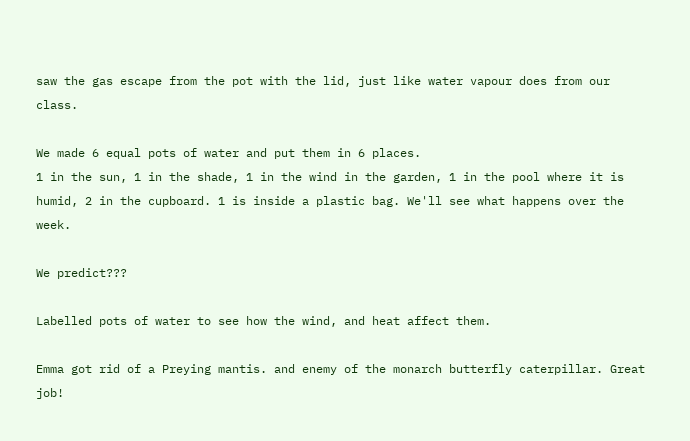saw the gas escape from the pot with the lid, just like water vapour does from our class.

We made 6 equal pots of water and put them in 6 places.
1 in the sun, 1 in the shade, 1 in the wind in the garden, 1 in the pool where it is humid, 2 in the cupboard. 1 is inside a plastic bag. We'll see what happens over the week.

We predict???

Labelled pots of water to see how the wind, and heat affect them.

Emma got rid of a Preying mantis. and enemy of the monarch butterfly caterpillar. Great job!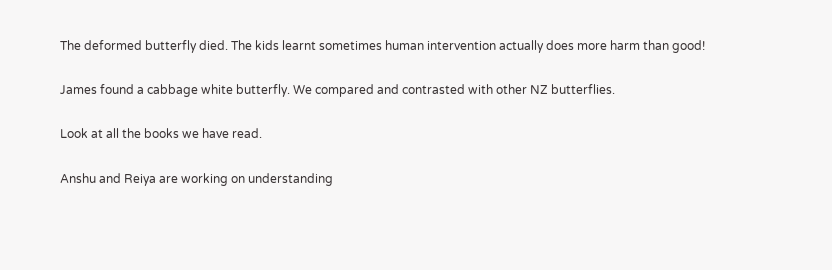The deformed butterfly died. The kids learnt sometimes human intervention actually does more harm than good!

James found a cabbage white butterfly. We compared and contrasted with other NZ butterflies.

Look at all the books we have read.

Anshu and Reiya are working on understanding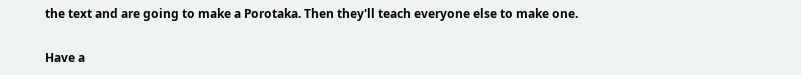the text and are going to make a Porotaka. Then they'll teach everyone else to make one.

Have a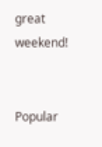great weekend!


Popular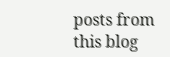posts from this blog